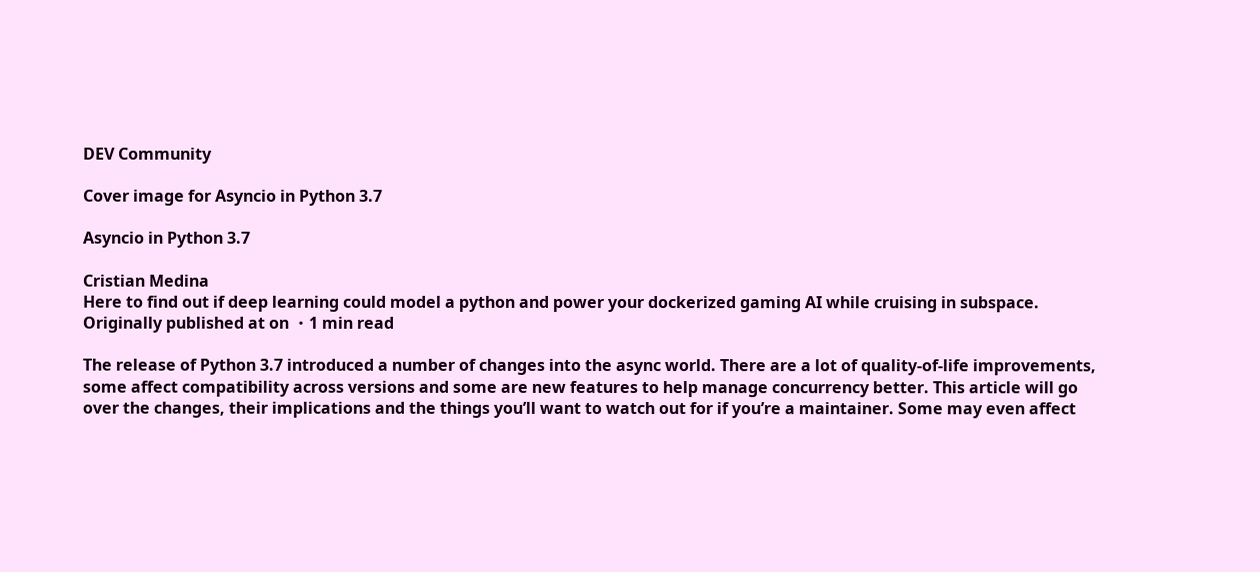DEV Community

Cover image for Asyncio in Python 3.7

Asyncio in Python 3.7

Cristian Medina
Here to find out if deep learning could model a python and power your dockerized gaming AI while cruising in subspace.
Originally published at on ・1 min read

The release of Python 3.7 introduced a number of changes into the async world. There are a lot of quality-of-life improvements, some affect compatibility across versions and some are new features to help manage concurrency better. This article will go over the changes, their implications and the things you’ll want to watch out for if you’re a maintainer. Some may even affect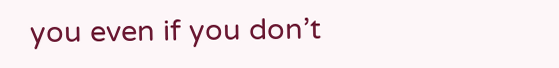you even if you don’t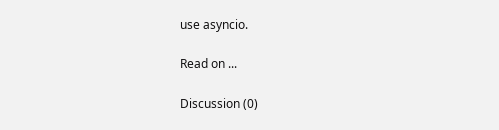use asyncio.

Read on ...

Discussion (0)